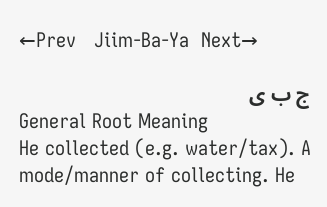←Prev   Jiim-Ba-Ya  Next→

ج ب ى
General Root Meaning
He collected (e.g. water/tax). A mode/manner of collecting. He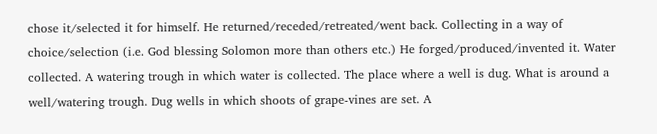chose it/selected it for himself. He returned/receded/retreated/went back. Collecting in a way of choice/selection (i.e. God blessing Solomon more than others etc.) He forged/produced/invented it. Water collected. A watering trough in which water is collected. The place where a well is dug. What is around a well/watering trough. Dug wells in which shoots of grape-vines are set. A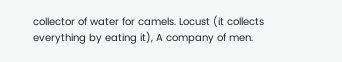collector of water for camels. Locust (it collects everything by eating it), A company of men.